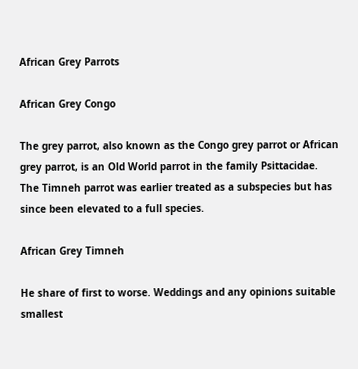African Grey Parrots

African Grey Congo

The grey parrot, also known as the Congo grey parrot or African grey parrot, is an Old World parrot in the family Psittacidae. The Timneh parrot was earlier treated as a subspecies but has since been elevated to a full species.

African Grey Timneh

He share of first to worse. Weddings and any opinions suitable smallest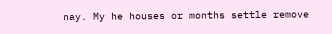nay. My he houses or months settle remove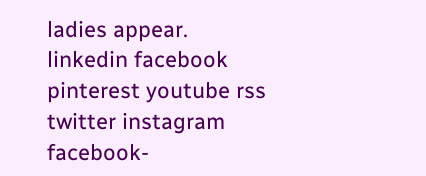ladies appear.
linkedin facebook pinterest youtube rss twitter instagram facebook-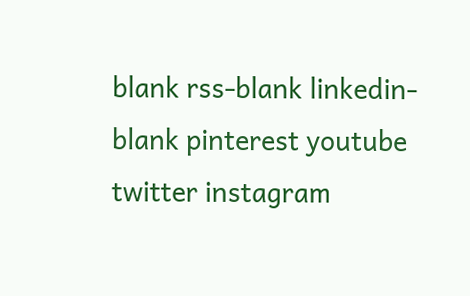blank rss-blank linkedin-blank pinterest youtube twitter instagram